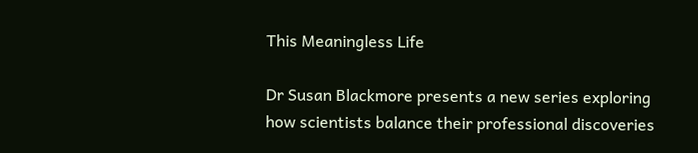This Meaningless Life

Dr Susan Blackmore presents a new series exploring how scientists balance their professional discoveries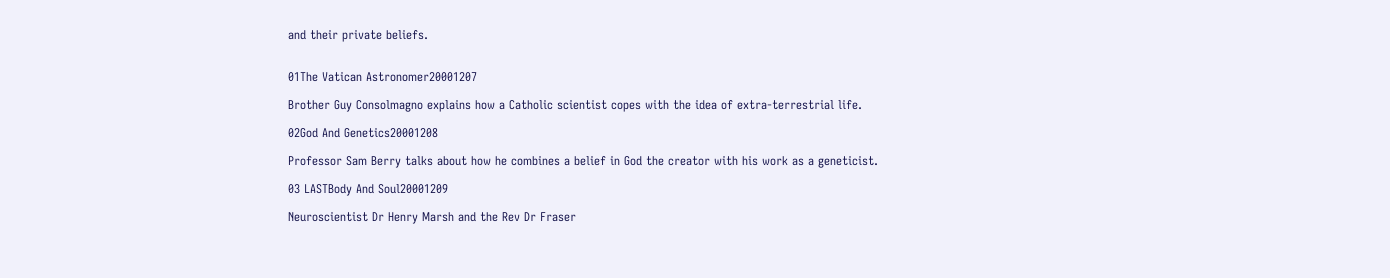and their private beliefs.


01The Vatican Astronomer20001207

Brother Guy Consolmagno explains how a Catholic scientist copes with the idea of extra-terrestrial life.

02God And Genetics20001208

Professor Sam Berry talks about how he combines a belief in God the creator with his work as a geneticist.

03 LASTBody And Soul20001209

Neuroscientist Dr Henry Marsh and the Rev Dr Fraser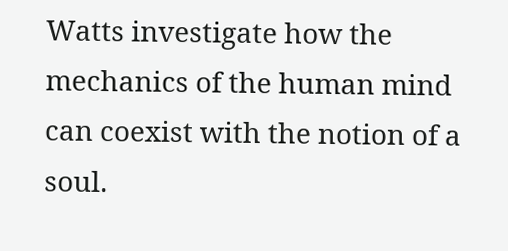Watts investigate how the mechanics of the human mind can coexist with the notion of a soul.